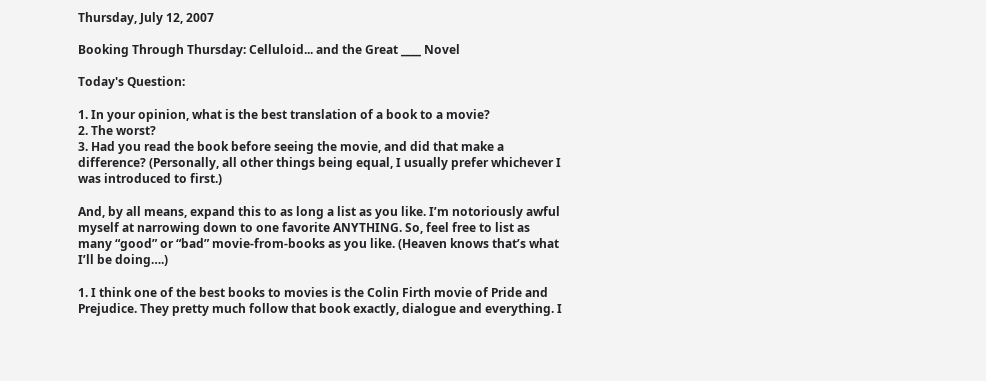Thursday, July 12, 2007

Booking Through Thursday: Celluloid... and the Great ____ Novel

Today's Question:

1. In your opinion, what is the best translation of a book to a movie?
2. The worst?
3. Had you read the book before seeing the movie, and did that make a difference? (Personally, all other things being equal, I usually prefer whichever I was introduced to first.)

And, by all means, expand this to as long a list as you like. I’m notoriously awful myself at narrowing down to one favorite ANYTHING. So, feel free to list as many “good” or “bad” movie-from-books as you like. (Heaven knows that’s what I’ll be doing….)

1. I think one of the best books to movies is the Colin Firth movie of Pride and Prejudice. They pretty much follow that book exactly, dialogue and everything. I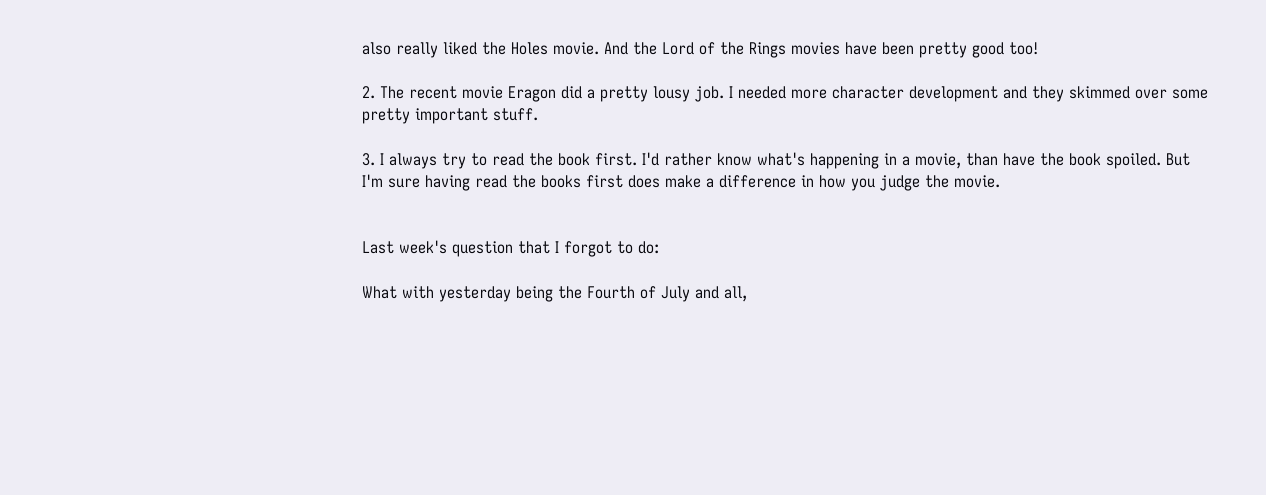also really liked the Holes movie. And the Lord of the Rings movies have been pretty good too!

2. The recent movie Eragon did a pretty lousy job. I needed more character development and they skimmed over some pretty important stuff.

3. I always try to read the book first. I'd rather know what's happening in a movie, than have the book spoiled. But I'm sure having read the books first does make a difference in how you judge the movie.


Last week's question that I forgot to do:

What with yesterday being the Fourth of July and all,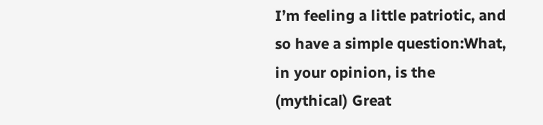I’m feeling a little patriotic, and so have a simple question:What, in your opinion, is the (mythical) Great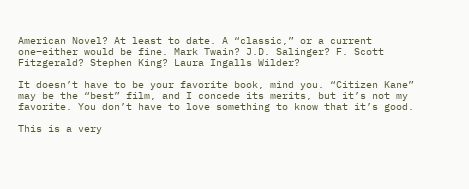American Novel? At least to date. A “classic,” or a current one–either would be fine. Mark Twain? J.D. Salinger? F. Scott Fitzgerald? Stephen King? Laura Ingalls Wilder?

It doesn’t have to be your favorite book, mind you. “Citizen Kane” may be the “best” film, and I concede its merits, but it’s not my favorite. You don’t have to love something to know that it’s good.

This is a very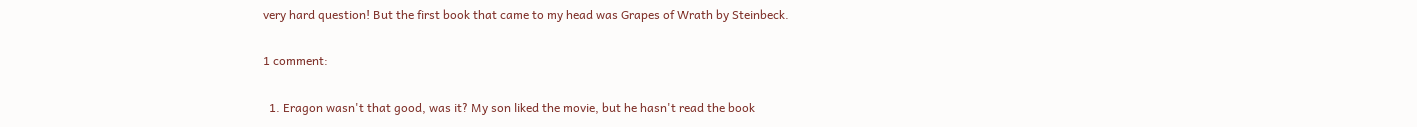very hard question! But the first book that came to my head was Grapes of Wrath by Steinbeck.

1 comment:

  1. Eragon wasn't that good, was it? My son liked the movie, but he hasn't read the book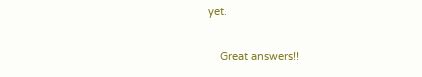yet.

    Great answers!!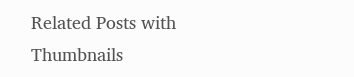Related Posts with Thumbnails